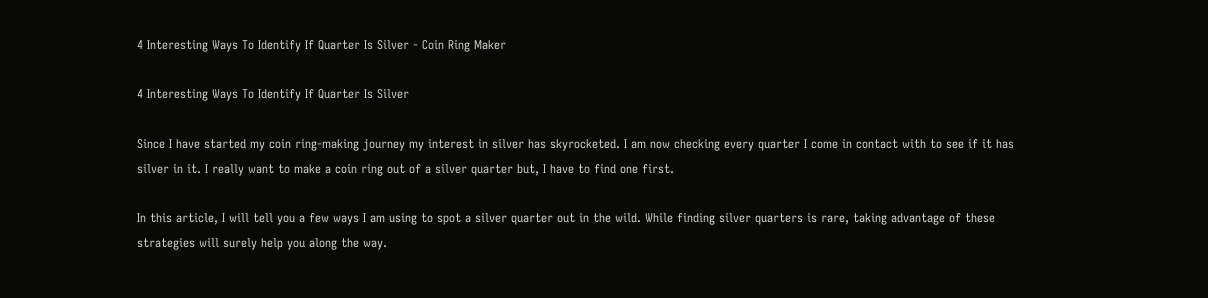4 Interesting Ways To Identify If Quarter Is Silver - Coin Ring Maker

4 Interesting Ways To Identify If Quarter Is Silver

Since I have started my coin ring-making journey my interest in silver has skyrocketed. I am now checking every quarter I come in contact with to see if it has silver in it. I really want to make a coin ring out of a silver quarter but, I have to find one first.

In this article, I will tell you a few ways I am using to spot a silver quarter out in the wild. While finding silver quarters is rare, taking advantage of these strategies will surely help you along the way.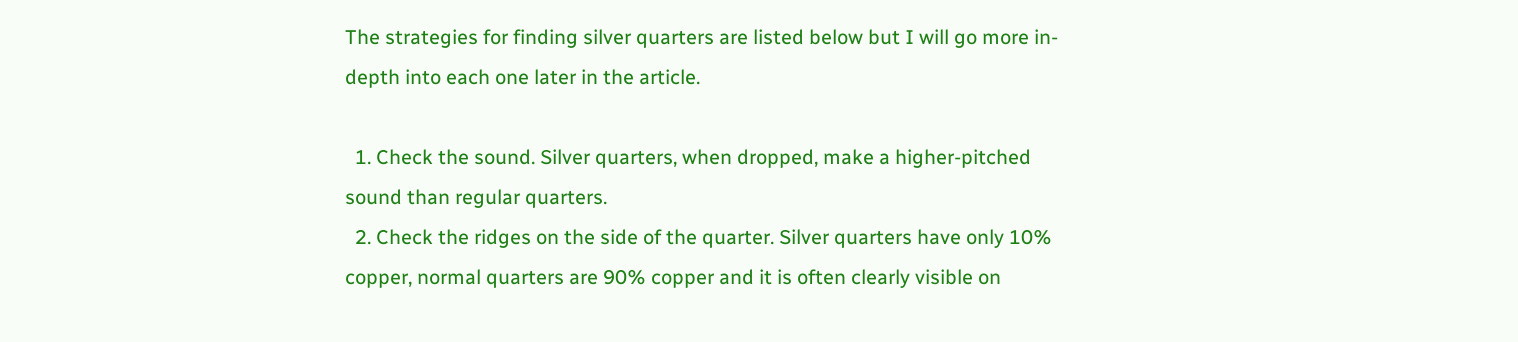The strategies for finding silver quarters are listed below but I will go more in-depth into each one later in the article.

  1. Check the sound. Silver quarters, when dropped, make a higher-pitched sound than regular quarters.
  2. Check the ridges on the side of the quarter. Silver quarters have only 10% copper, normal quarters are 90% copper and it is often clearly visible on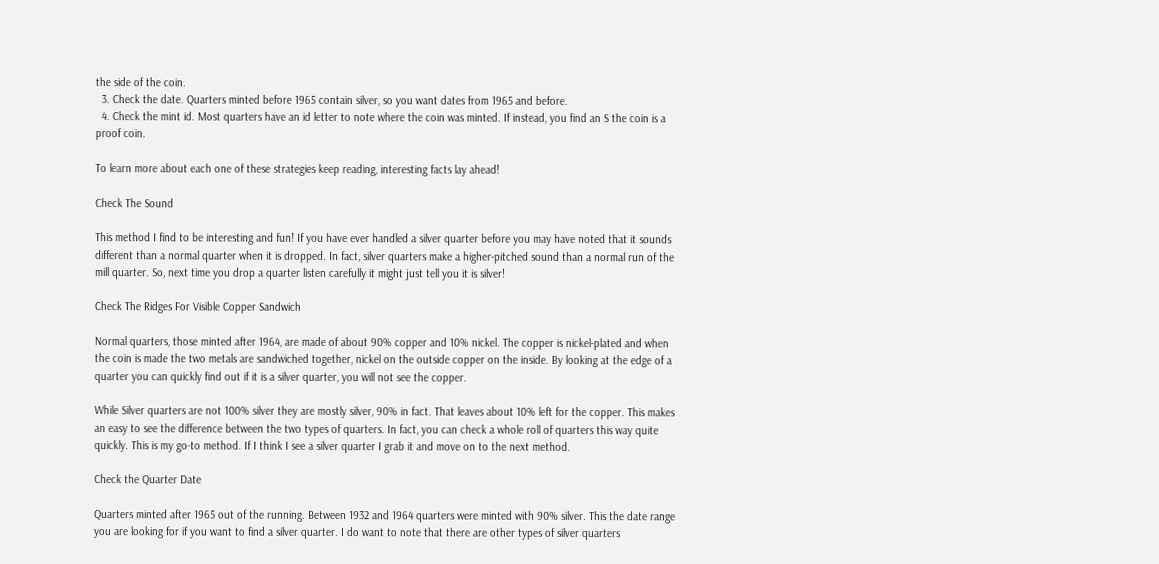the side of the coin.
  3. Check the date. Quarters minted before 1965 contain silver, so you want dates from 1965 and before.
  4. Check the mint id. Most quarters have an id letter to note where the coin was minted. If instead, you find an S the coin is a proof coin.

To learn more about each one of these strategies keep reading, interesting facts lay ahead!

Check The Sound

This method I find to be interesting and fun! If you have ever handled a silver quarter before you may have noted that it sounds different than a normal quarter when it is dropped. In fact, silver quarters make a higher-pitched sound than a normal run of the mill quarter. So, next time you drop a quarter listen carefully it might just tell you it is silver!

Check The Ridges For Visible Copper Sandwich

Normal quarters, those minted after 1964, are made of about 90% copper and 10% nickel. The copper is nickel-plated and when the coin is made the two metals are sandwiched together, nickel on the outside copper on the inside. By looking at the edge of a quarter you can quickly find out if it is a silver quarter, you will not see the copper.

While Silver quarters are not 100% silver they are mostly silver, 90% in fact. That leaves about 10% left for the copper. This makes an easy to see the difference between the two types of quarters. In fact, you can check a whole roll of quarters this way quite quickly. This is my go-to method. If I think I see a silver quarter I grab it and move on to the next method.

Check the Quarter Date

Quarters minted after 1965 out of the running. Between 1932 and 1964 quarters were minted with 90% silver. This the date range you are looking for if you want to find a silver quarter. I do want to note that there are other types of silver quarters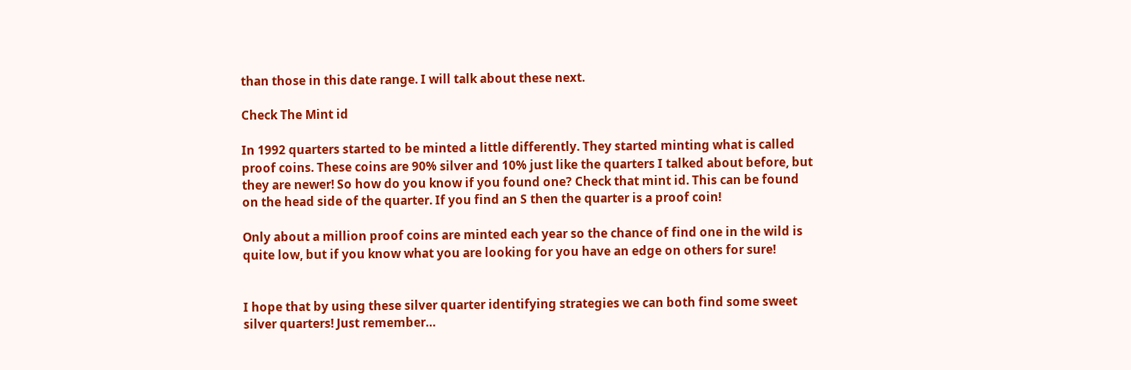than those in this date range. I will talk about these next.

Check The Mint id

In 1992 quarters started to be minted a little differently. They started minting what is called proof coins. These coins are 90% silver and 10% just like the quarters I talked about before, but they are newer! So how do you know if you found one? Check that mint id. This can be found on the head side of the quarter. If you find an S then the quarter is a proof coin!

Only about a million proof coins are minted each year so the chance of find one in the wild is quite low, but if you know what you are looking for you have an edge on others for sure!


I hope that by using these silver quarter identifying strategies we can both find some sweet silver quarters! Just remember…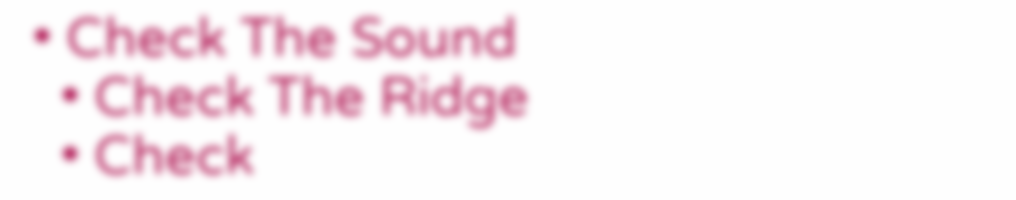• Check The Sound
  • Check The Ridge
  • Check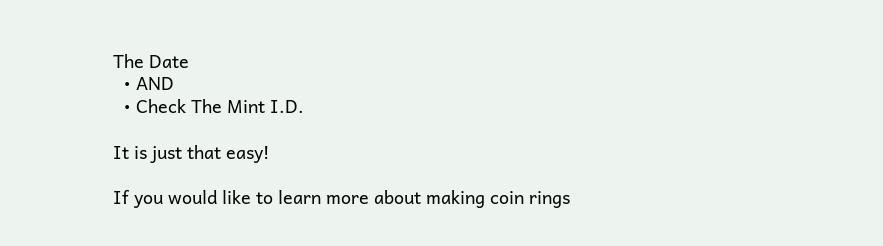The Date
  • AND
  • Check The Mint I.D.

It is just that easy!

If you would like to learn more about making coin rings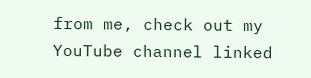from me, check out my YouTube channel linked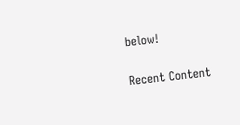below!


Recent Content